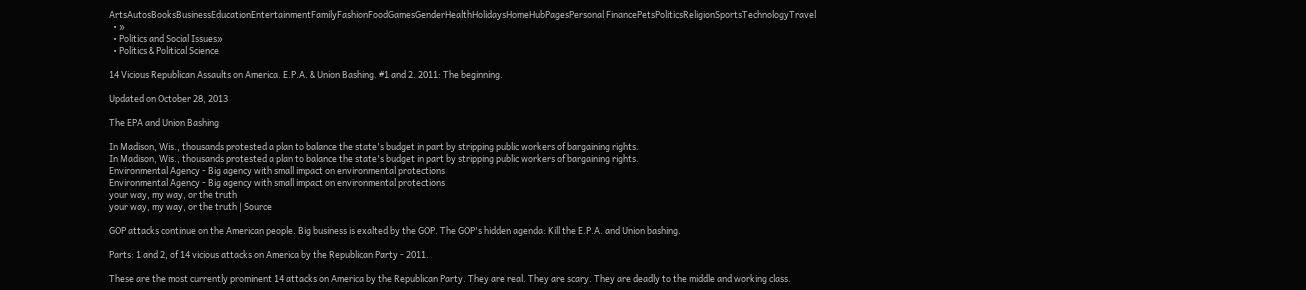ArtsAutosBooksBusinessEducationEntertainmentFamilyFashionFoodGamesGenderHealthHolidaysHomeHubPagesPersonal FinancePetsPoliticsReligionSportsTechnologyTravel
  • »
  • Politics and Social Issues»
  • Politics & Political Science

14 Vicious Republican Assaults on America. E.P.A. & Union Bashing. #1 and 2. 2011: The beginning.

Updated on October 28, 2013

The EPA and Union Bashing

In Madison, Wis., thousands protested a plan to balance the state's budget in part by stripping public workers of bargaining rights.
In Madison, Wis., thousands protested a plan to balance the state's budget in part by stripping public workers of bargaining rights.
Environmental Agency - Big agency with small impact on environmental protections
Environmental Agency - Big agency with small impact on environmental protections
your way, my way, or the truth
your way, my way, or the truth | Source

GOP attacks continue on the American people. Big business is exalted by the GOP. The GOP's hidden agenda: Kill the E.P.A. and Union bashing.

Parts: 1 and 2, of 14 vicious attacks on America by the Republican Party - 2011.

These are the most currently prominent 14 attacks on America by the Republican Party. They are real. They are scary. They are deadly to the middle and working class.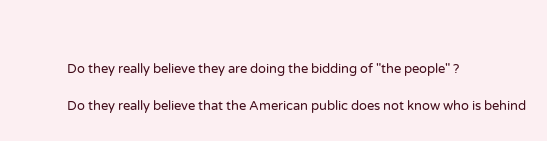Do they really believe they are doing the bidding of "the people" ?

Do they really believe that the American public does not know who is behind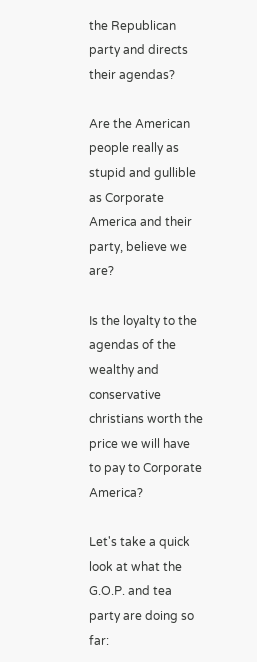the Republican party and directs their agendas?

Are the American people really as stupid and gullible as Corporate America and their party, believe we are?

Is the loyalty to the agendas of the wealthy and conservative christians worth the price we will have to pay to Corporate America?

Let's take a quick look at what the G.O.P. and tea party are doing so far: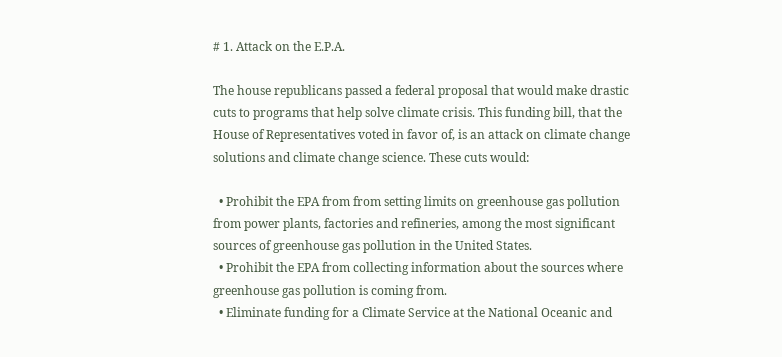# 1. Attack on the E.P.A.

The house republicans passed a federal proposal that would make drastic cuts to programs that help solve climate crisis. This funding bill, that the House of Representatives voted in favor of, is an attack on climate change solutions and climate change science. These cuts would:

  • Prohibit the EPA from from setting limits on greenhouse gas pollution from power plants, factories and refineries, among the most significant sources of greenhouse gas pollution in the United States.
  • Prohibit the EPA from collecting information about the sources where greenhouse gas pollution is coming from.
  • Eliminate funding for a Climate Service at the National Oceanic and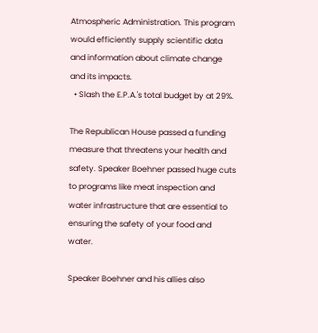Atmospheric Administration. This program would efficiently supply scientific data and information about climate change and its impacts.
  • Slash the E.P.A.'s total budget by at 29%.

The Republican House passed a funding measure that threatens your health and safety. Speaker Boehner passed huge cuts to programs like meat inspection and water infrastructure that are essential to ensuring the safety of your food and water.

Speaker Boehner and his allies also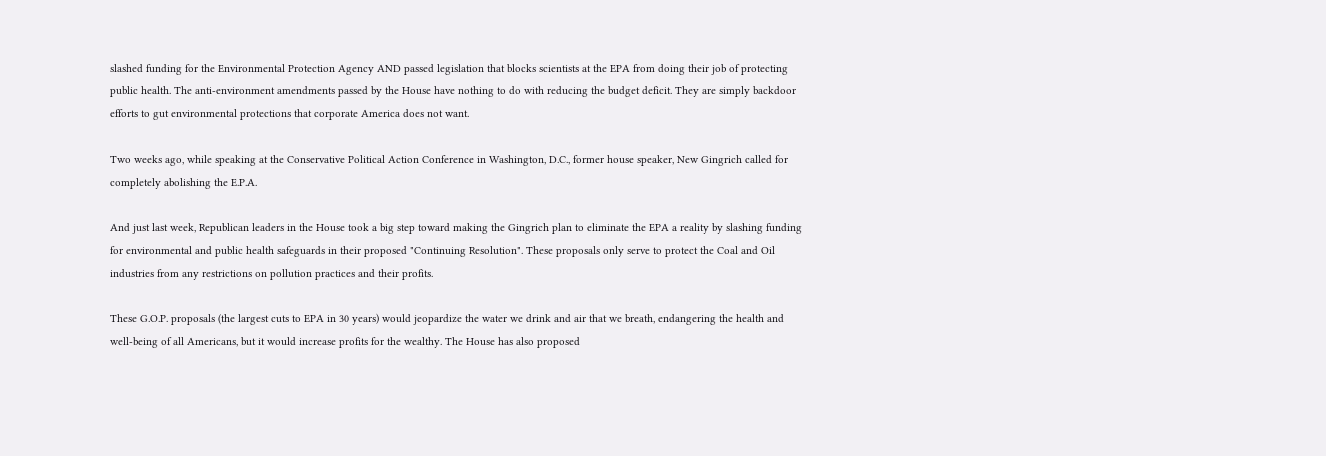slashed funding for the Environmental Protection Agency AND passed legislation that blocks scientists at the EPA from doing their job of protecting public health. The anti-environment amendments passed by the House have nothing to do with reducing the budget deficit. They are simply backdoor efforts to gut environmental protections that corporate America does not want.

Two weeks ago, while speaking at the Conservative Political Action Conference in Washington, D.C., former house speaker, New Gingrich called for completely abolishing the E.P.A.

And just last week, Republican leaders in the House took a big step toward making the Gingrich plan to eliminate the EPA a reality by slashing funding for environmental and public health safeguards in their proposed "Continuing Resolution". These proposals only serve to protect the Coal and Oil industries from any restrictions on pollution practices and their profits.

These G.O.P. proposals (the largest cuts to EPA in 30 years) would jeopardize the water we drink and air that we breath, endangering the health and well-being of all Americans, but it would increase profits for the wealthy. The House has also proposed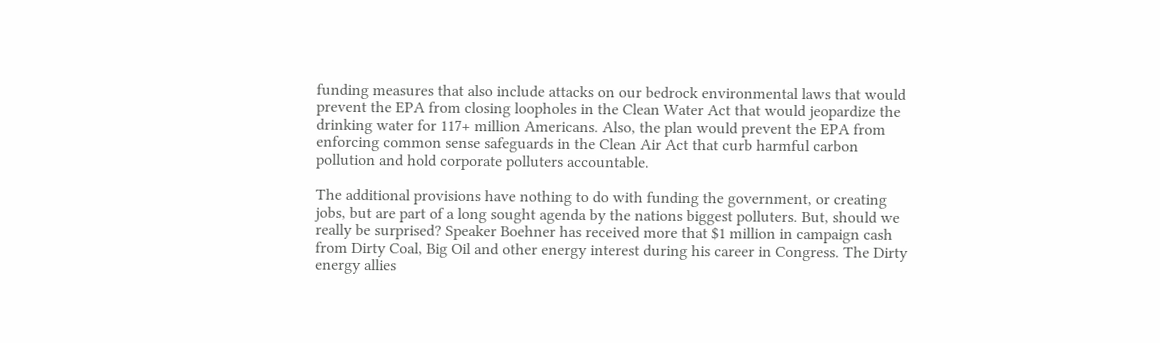funding measures that also include attacks on our bedrock environmental laws that would prevent the EPA from closing loopholes in the Clean Water Act that would jeopardize the drinking water for 117+ million Americans. Also, the plan would prevent the EPA from enforcing common sense safeguards in the Clean Air Act that curb harmful carbon pollution and hold corporate polluters accountable.

The additional provisions have nothing to do with funding the government, or creating jobs, but are part of a long sought agenda by the nations biggest polluters. But, should we really be surprised? Speaker Boehner has received more that $1 million in campaign cash from Dirty Coal, Big Oil and other energy interest during his career in Congress. The Dirty energy allies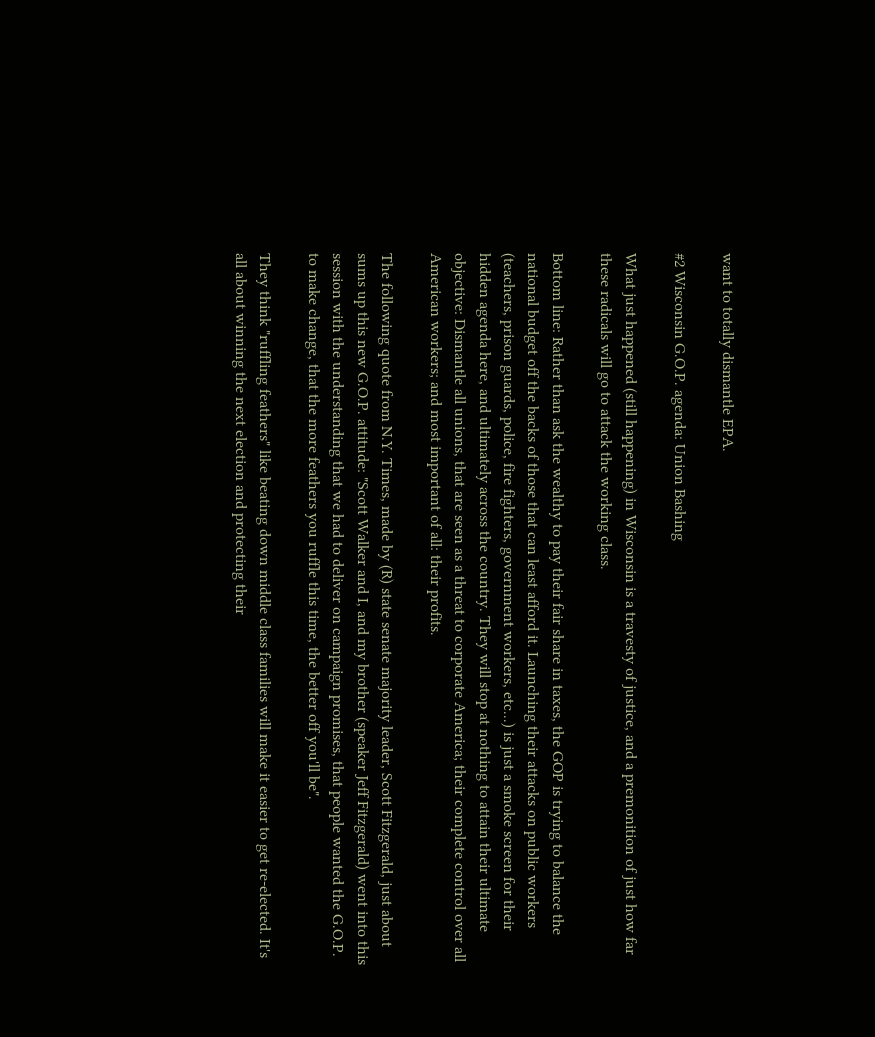want to totally dismantle EPA.

#2 Wisconsin G.O.P. agenda: Union Bashing

What just happened (still happening) in Wisconsin is a travesty of justice, and a premonition of just how far these radicals will go to attack the working class.

Bottom line: Rather than ask the wealthy to pay their fair share in taxes, the GOP is trying to balance the national budget off the backs of those that can least afford it. Launching their attacks on public workers (teachers, prison guards, police, fire fighters, government workers, etc...) is just a smoke screen for their hidden agenda here, and ultimately across the country. They will stop at nothing to attain their ultimate objective: Dismantle all unions, that are seen as a threat to corporate America; their complete control over all American workers; and most important of all: their profits.

The following quote from N.Y. Times, made by (R) state senate majority leader, Scott Fitzgerald, just about sums up this new G.O.P. attitude: "Scott Walker and I, and my brother (speaker Jeff Fitzgerald) went into this session with the understanding that we had to deliver on campaign promises, that people wanted the G.O.P. to make change, that the more feathers you ruffle this time, the better off you'll be".

They think "ruffling feathers" like beating down middle class families will make it easier to get re-elected. It's all about winning the next election and protecting their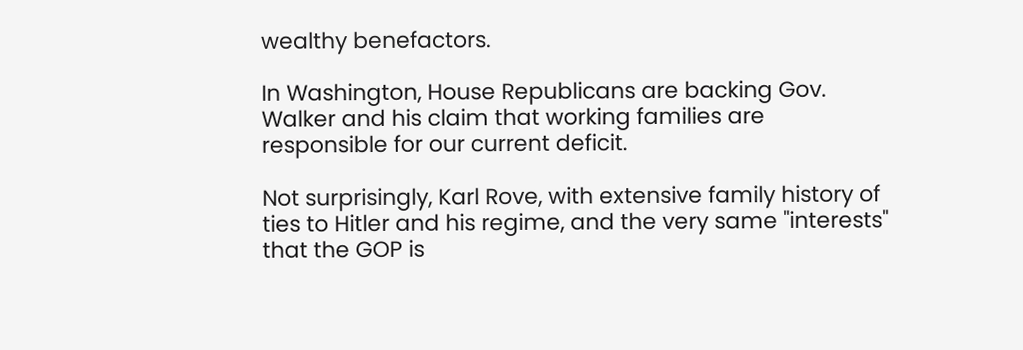wealthy benefactors.

In Washington, House Republicans are backing Gov. Walker and his claim that working families are responsible for our current deficit.

Not surprisingly, Karl Rove, with extensive family history of ties to Hitler and his regime, and the very same "interests" that the GOP is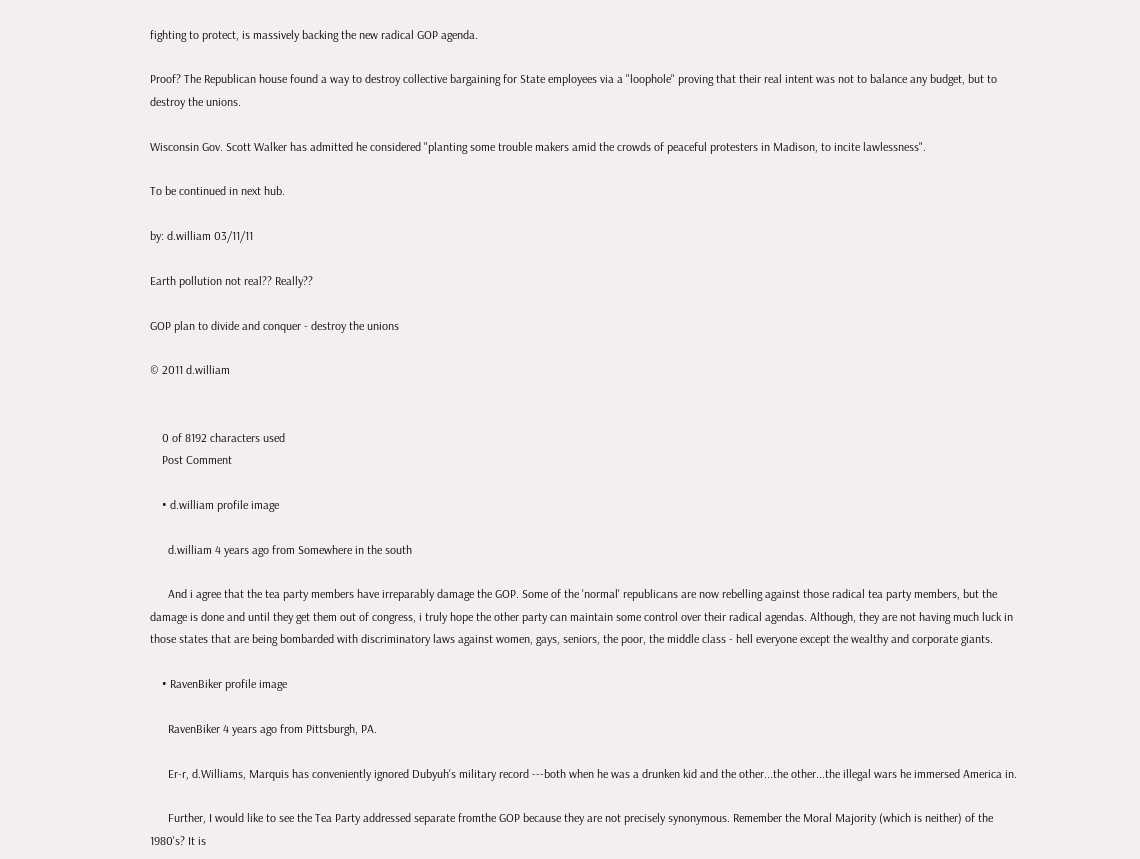fighting to protect, is massively backing the new radical GOP agenda.

Proof? The Republican house found a way to destroy collective bargaining for State employees via a "loophole" proving that their real intent was not to balance any budget, but to destroy the unions.

Wisconsin Gov. Scott Walker has admitted he considered "planting some trouble makers amid the crowds of peaceful protesters in Madison, to incite lawlessness".

To be continued in next hub.

by: d.william 03/11/11

Earth pollution not real?? Really??

GOP plan to divide and conquer - destroy the unions

© 2011 d.william


    0 of 8192 characters used
    Post Comment

    • d.william profile image

      d.william 4 years ago from Somewhere in the south

      And i agree that the tea party members have irreparably damage the GOP. Some of the 'normal' republicans are now rebelling against those radical tea party members, but the damage is done and until they get them out of congress, i truly hope the other party can maintain some control over their radical agendas. Although, they are not having much luck in those states that are being bombarded with discriminatory laws against women, gays, seniors, the poor, the middle class - hell everyone except the wealthy and corporate giants.

    • RavenBiker profile image

      RavenBiker 4 years ago from Pittsburgh, PA.

      Er-r, d.Williams, Marquis has conveniently ignored Dubyuh's military record ---both when he was a drunken kid and the other...the other...the illegal wars he immersed America in.

      Further, I would like to see the Tea Party addressed separate fromthe GOP because they are not precisely synonymous. Remember the Moral Majority (which is neither) of the 1980's? It is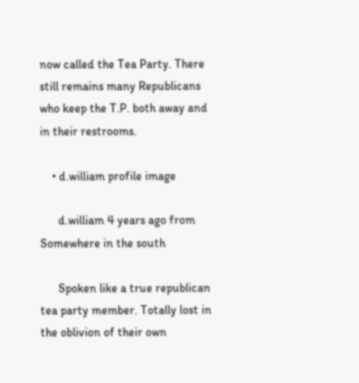now called the Tea Party. There still remains many Republicans who keep the T.P. both away and in their restrooms.

    • d.william profile image

      d.william 4 years ago from Somewhere in the south

      Spoken like a true republican tea party member. Totally lost in the oblivion of their own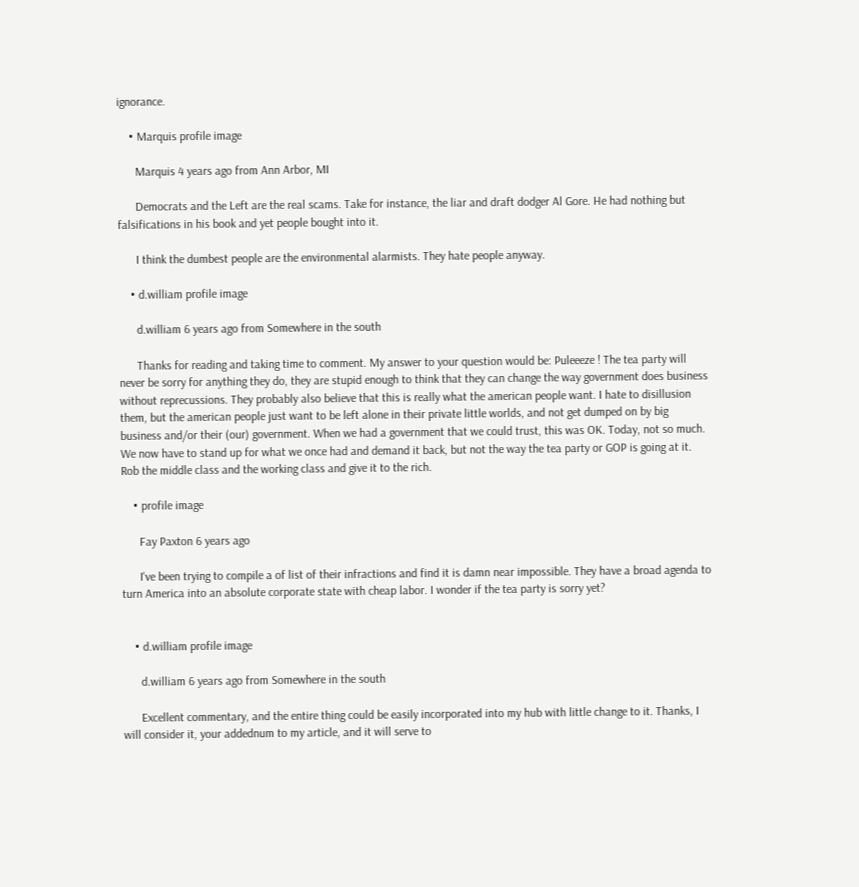ignorance.

    • Marquis profile image

      Marquis 4 years ago from Ann Arbor, MI

      Democrats and the Left are the real scams. Take for instance, the liar and draft dodger Al Gore. He had nothing but falsifications in his book and yet people bought into it.

      I think the dumbest people are the environmental alarmists. They hate people anyway.

    • d.william profile image

      d.william 6 years ago from Somewhere in the south

      Thanks for reading and taking time to comment. My answer to your question would be: Puleeeze ! The tea party will never be sorry for anything they do, they are stupid enough to think that they can change the way government does business without reprecussions. They probably also believe that this is really what the american people want. I hate to disillusion them, but the american people just want to be left alone in their private little worlds, and not get dumped on by big business and/or their (our) government. When we had a government that we could trust, this was OK. Today, not so much. We now have to stand up for what we once had and demand it back, but not the way the tea party or GOP is going at it. Rob the middle class and the working class and give it to the rich.

    • profile image

      Fay Paxton 6 years ago

      I've been trying to compile a of list of their infractions and find it is damn near impossible. They have a broad agenda to turn America into an absolute corporate state with cheap labor. I wonder if the tea party is sorry yet?


    • d.william profile image

      d.william 6 years ago from Somewhere in the south

      Excellent commentary, and the entire thing could be easily incorporated into my hub with little change to it. Thanks, I will consider it, your addednum to my article, and it will serve to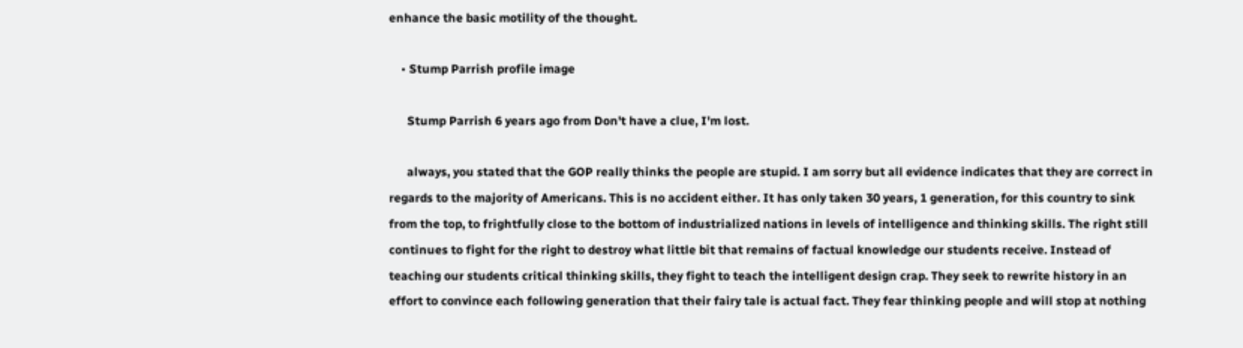enhance the basic motility of the thought.

    • Stump Parrish profile image

      Stump Parrish 6 years ago from Don't have a clue, I'm lost.

      always, you stated that the GOP really thinks the people are stupid. I am sorry but all evidence indicates that they are correct in regards to the majority of Americans. This is no accident either. It has only taken 30 years, 1 generation, for this country to sink from the top, to frightfully close to the bottom of industrialized nations in levels of intelligence and thinking skills. The right still continues to fight for the right to destroy what little bit that remains of factual knowledge our students receive. Instead of teaching our students critical thinking skills, they fight to teach the intelligent design crap. They seek to rewrite history in an effort to convince each following generation that their fairy tale is actual fact. They fear thinking people and will stop at nothing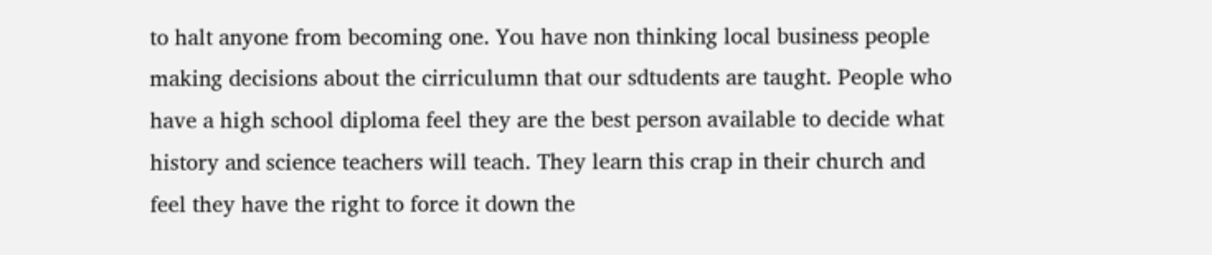to halt anyone from becoming one. You have non thinking local business people making decisions about the cirriculumn that our sdtudents are taught. People who have a high school diploma feel they are the best person available to decide what history and science teachers will teach. They learn this crap in their church and feel they have the right to force it down the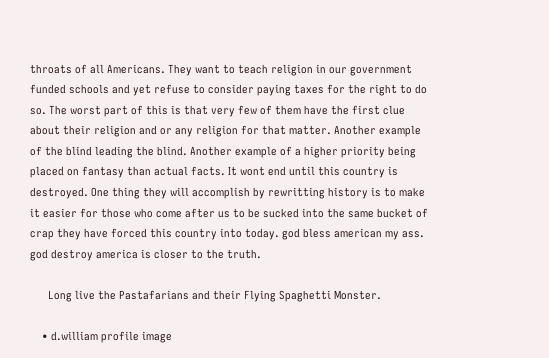throats of all Americans. They want to teach religion in our government funded schools and yet refuse to consider paying taxes for the right to do so. The worst part of this is that very few of them have the first clue about their religion and or any religion for that matter. Another example of the blind leading the blind. Another example of a higher priority being placed on fantasy than actual facts. It wont end until this country is destroyed. One thing they will accomplish by rewritting history is to make it easier for those who come after us to be sucked into the same bucket of crap they have forced this country into today. god bless american my ass. god destroy america is closer to the truth.

      Long live the Pastafarians and their Flying Spaghetti Monster.

    • d.william profile image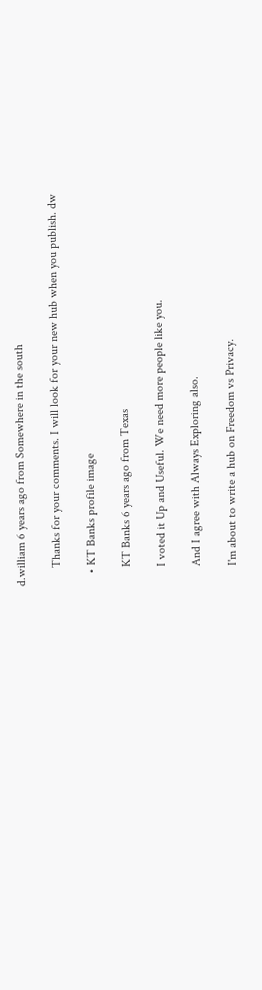d.william 6 years ago from Somewhere in the south

      Thanks for your comments. I will look for your new hub when you publish. dw

    • KT Banks profile image

      KT Banks 6 years ago from Texas

      I voted it Up and Useful. We need more people like you.

      And I agree with Always Exploring also.

      I'm about to write a hub on Freedom vs Privacy.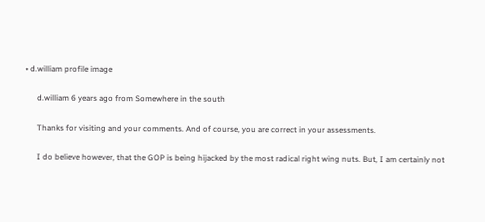• d.william profile image

      d.william 6 years ago from Somewhere in the south

      Thanks for visiting and your comments. And of course, you are correct in your assessments.

      I do believe however, that the GOP is being hijacked by the most radical right wing nuts. But, I am certainly not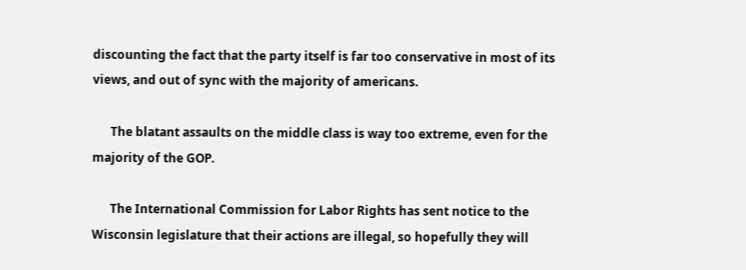discounting the fact that the party itself is far too conservative in most of its views, and out of sync with the majority of americans.

      The blatant assaults on the middle class is way too extreme, even for the majority of the GOP.

      The International Commission for Labor Rights has sent notice to the Wisconsin legislature that their actions are illegal, so hopefully they will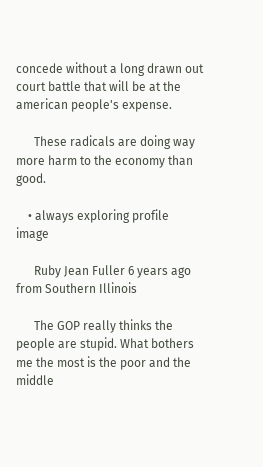concede without a long drawn out court battle that will be at the american people's expense.

      These radicals are doing way more harm to the economy than good.

    • always exploring profile image

      Ruby Jean Fuller 6 years ago from Southern Illinois

      The GOP really thinks the people are stupid. What bothers me the most is the poor and the middle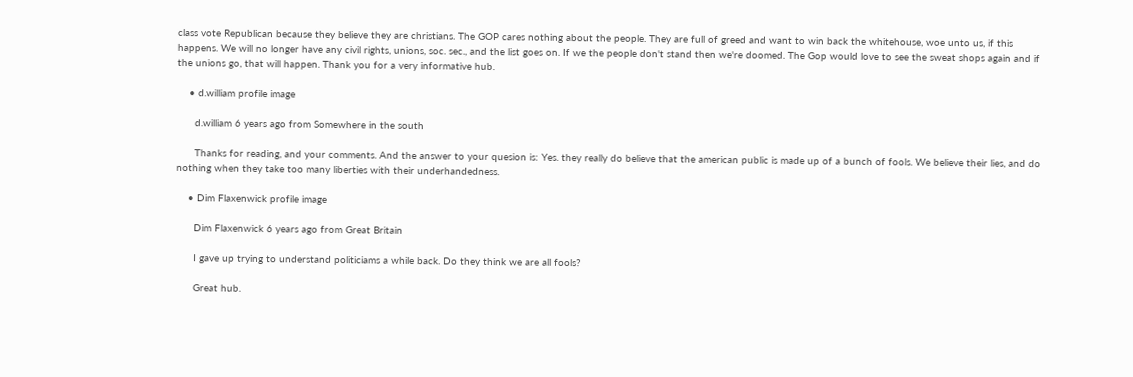class vote Republican because they believe they are christians. The GOP cares nothing about the people. They are full of greed and want to win back the whitehouse, woe unto us, if this happens. We will no longer have any civil rights, unions, soc. sec., and the list goes on. If we the people don't stand then we're doomed. The Gop would love to see the sweat shops again and if the unions go, that will happen. Thank you for a very informative hub.

    • d.william profile image

      d.william 6 years ago from Somewhere in the south

      Thanks for reading, and your comments. And the answer to your quesion is: Yes. they really do believe that the american public is made up of a bunch of fools. We believe their lies, and do nothing when they take too many liberties with their underhandedness.

    • Dim Flaxenwick profile image

      Dim Flaxenwick 6 years ago from Great Britain

      I gave up trying to understand politiciams a while back. Do they think we are all fools?

      Great hub.